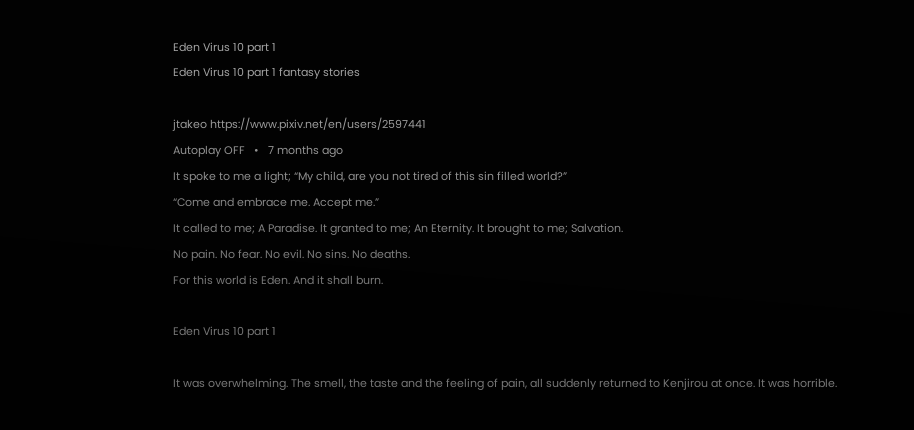Eden Virus 10 part 1
Eden Virus 10 part 1 fantasy stories

jtakeo https://www.pixiv.net/en/users/2597441
Autoplay OFF   •   7 months ago
It spoke to me a light; “My child, are you not tired of this sin filled world?”
“Come and embrace me. Accept me.”
It called to me; A Paradise. It granted to me; An Eternity. It brought to me; Salvation.
No pain. No fear. No evil. No sins. No deaths.
For this world is Eden. And it shall burn.

Eden Virus 10 part 1

It was overwhelming. The smell, the taste and the feeling of pain, all suddenly returned to Kenjirou at once. It was horrible.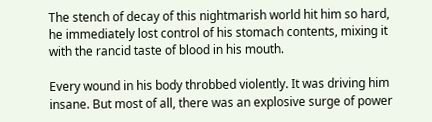The stench of decay of this nightmarish world hit him so hard, he immediately lost control of his stomach contents, mixing it with the rancid taste of blood in his mouth.

Every wound in his body throbbed violently. It was driving him insane. But most of all, there was an explosive surge of power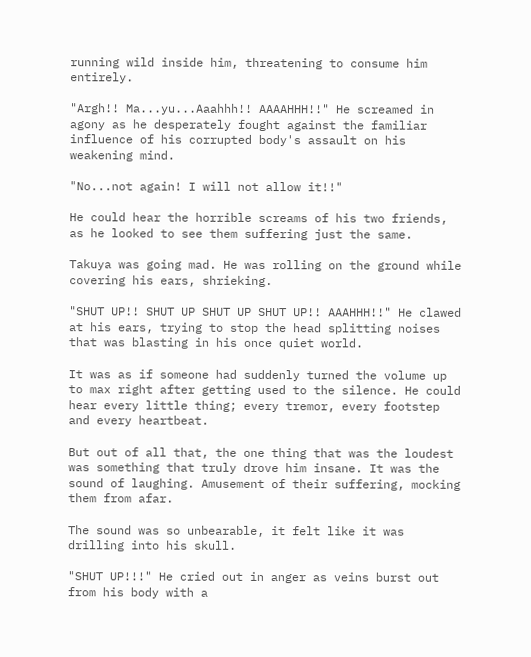running wild inside him, threatening to consume him entirely.

"Argh!! Ma...yu...Aaahhh!! AAAAHHH!!" He screamed in agony as he desperately fought against the familiar influence of his corrupted body's assault on his weakening mind.

"No...not again! I will not allow it!!"

He could hear the horrible screams of his two friends, as he looked to see them suffering just the same.

Takuya was going mad. He was rolling on the ground while covering his ears, shrieking.

"SHUT UP!! SHUT UP SHUT UP SHUT UP!! AAAHHH!!" He clawed at his ears, trying to stop the head splitting noises that was blasting in his once quiet world.

It was as if someone had suddenly turned the volume up to max right after getting used to the silence. He could hear every little thing; every tremor, every footstep and every heartbeat.

But out of all that, the one thing that was the loudest was something that truly drove him insane. It was the sound of laughing. Amusement of their suffering, mocking them from afar.

The sound was so unbearable, it felt like it was drilling into his skull.

"SHUT UP!!!" He cried out in anger as veins burst out from his body with a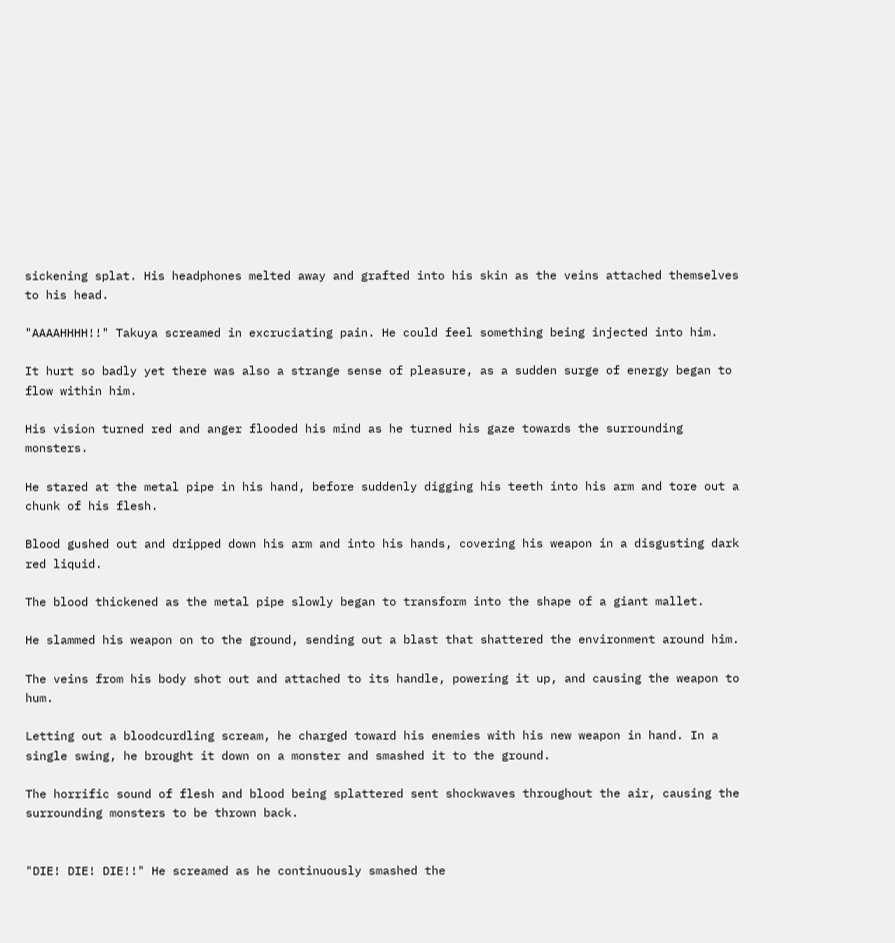sickening splat. His headphones melted away and grafted into his skin as the veins attached themselves to his head.

"AAAAHHHH!!" Takuya screamed in excruciating pain. He could feel something being injected into him.

It hurt so badly yet there was also a strange sense of pleasure, as a sudden surge of energy began to flow within him.

His vision turned red and anger flooded his mind as he turned his gaze towards the surrounding monsters.

He stared at the metal pipe in his hand, before suddenly digging his teeth into his arm and tore out a chunk of his flesh.

Blood gushed out and dripped down his arm and into his hands, covering his weapon in a disgusting dark red liquid.

The blood thickened as the metal pipe slowly began to transform into the shape of a giant mallet.

He slammed his weapon on to the ground, sending out a blast that shattered the environment around him.

The veins from his body shot out and attached to its handle, powering it up, and causing the weapon to hum.

Letting out a bloodcurdling scream, he charged toward his enemies with his new weapon in hand. In a single swing, he brought it down on a monster and smashed it to the ground.

The horrific sound of flesh and blood being splattered sent shockwaves throughout the air, causing the surrounding monsters to be thrown back.


"DIE! DIE! DIE!!" He screamed as he continuously smashed the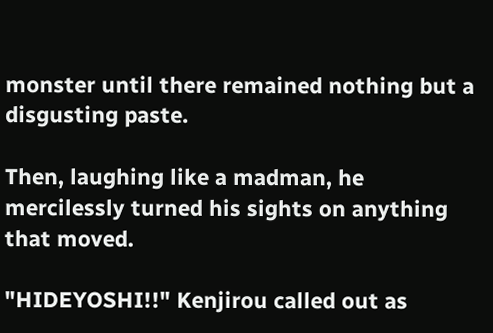monster until there remained nothing but a disgusting paste.

Then, laughing like a madman, he mercilessly turned his sights on anything that moved.

"HIDEYOSHI!!" Kenjirou called out as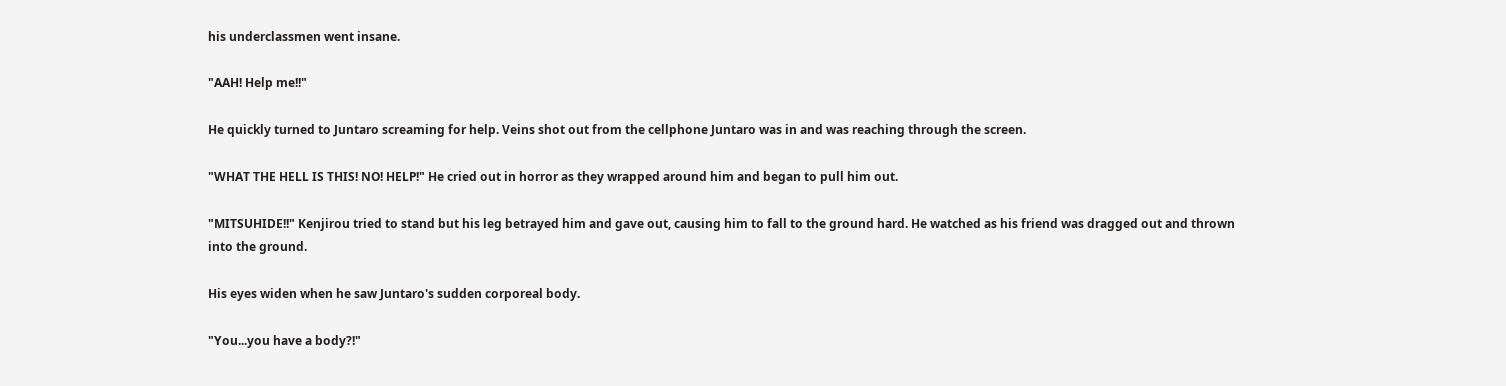his underclassmen went insane.

"AAH! Help me!!"

He quickly turned to Juntaro screaming for help. Veins shot out from the cellphone Juntaro was in and was reaching through the screen.

"WHAT THE HELL IS THIS! NO! HELP!" He cried out in horror as they wrapped around him and began to pull him out.

"MITSUHIDE!!" Kenjirou tried to stand but his leg betrayed him and gave out, causing him to fall to the ground hard. He watched as his friend was dragged out and thrown into the ground.

His eyes widen when he saw Juntaro's sudden corporeal body.

"You...you have a body?!"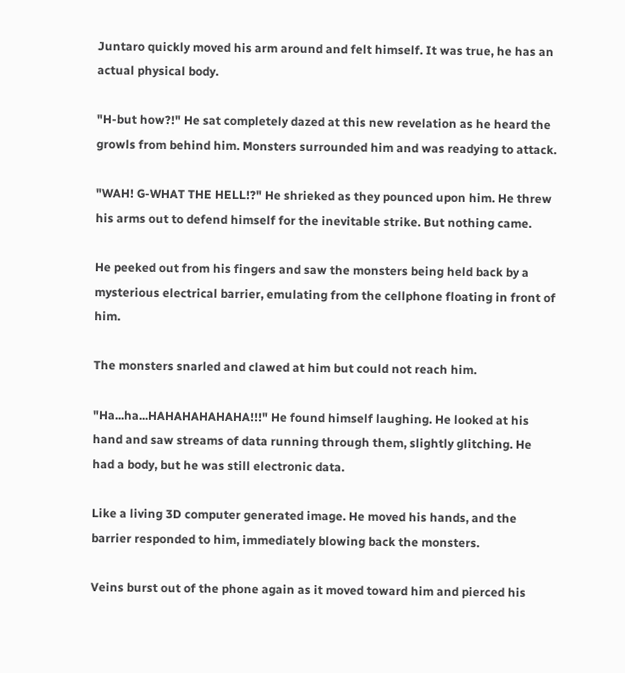Juntaro quickly moved his arm around and felt himself. It was true, he has an actual physical body.

"H-but how?!" He sat completely dazed at this new revelation as he heard the growls from behind him. Monsters surrounded him and was readying to attack.

"WAH! G-WHAT THE HELL!?" He shrieked as they pounced upon him. He threw his arms out to defend himself for the inevitable strike. But nothing came.

He peeked out from his fingers and saw the monsters being held back by a mysterious electrical barrier, emulating from the cellphone floating in front of him.

The monsters snarled and clawed at him but could not reach him.

"Ha...ha...HAHAHAHAHAHA!!!" He found himself laughing. He looked at his hand and saw streams of data running through them, slightly glitching. He had a body, but he was still electronic data.

Like a living 3D computer generated image. He moved his hands, and the barrier responded to him, immediately blowing back the monsters.

Veins burst out of the phone again as it moved toward him and pierced his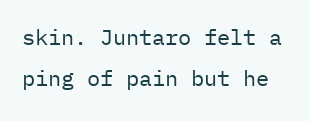skin. Juntaro felt a ping of pain but he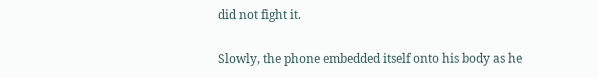did not fight it.

Slowly, the phone embedded itself onto his body as he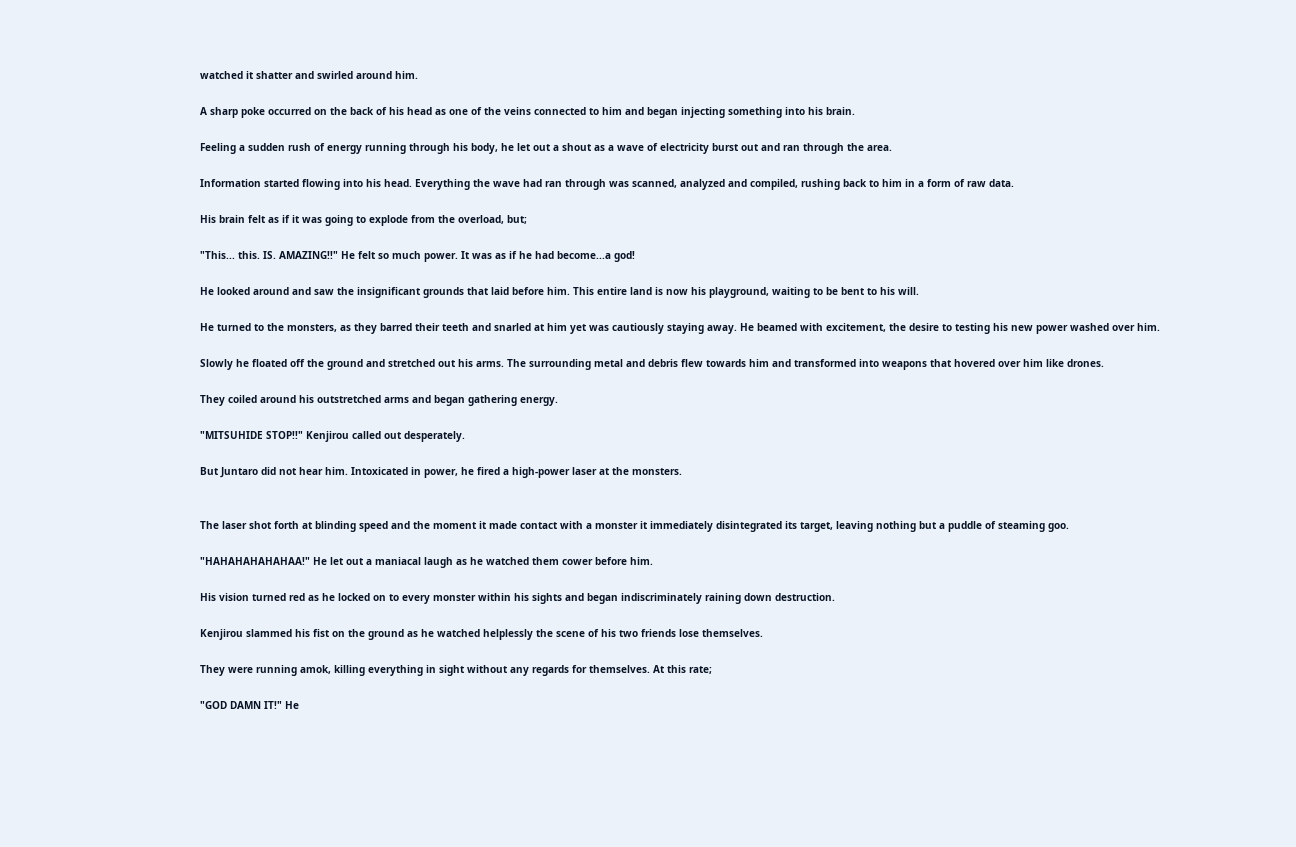watched it shatter and swirled around him.

A sharp poke occurred on the back of his head as one of the veins connected to him and began injecting something into his brain.

Feeling a sudden rush of energy running through his body, he let out a shout as a wave of electricity burst out and ran through the area.

Information started flowing into his head. Everything the wave had ran through was scanned, analyzed and compiled, rushing back to him in a form of raw data.

His brain felt as if it was going to explode from the overload, but;

"This... this. IS. AMAZING!!" He felt so much power. It was as if he had become...a god!

He looked around and saw the insignificant grounds that laid before him. This entire land is now his playground, waiting to be bent to his will.

He turned to the monsters, as they barred their teeth and snarled at him yet was cautiously staying away. He beamed with excitement, the desire to testing his new power washed over him.

Slowly he floated off the ground and stretched out his arms. The surrounding metal and debris flew towards him and transformed into weapons that hovered over him like drones.

They coiled around his outstretched arms and began gathering energy.

"MITSUHIDE STOP!!" Kenjirou called out desperately.

But Juntaro did not hear him. Intoxicated in power, he fired a high-power laser at the monsters.


The laser shot forth at blinding speed and the moment it made contact with a monster it immediately disintegrated its target, leaving nothing but a puddle of steaming goo.

"HAHAHAHAHAHAA!" He let out a maniacal laugh as he watched them cower before him.

His vision turned red as he locked on to every monster within his sights and began indiscriminately raining down destruction.

Kenjirou slammed his fist on the ground as he watched helplessly the scene of his two friends lose themselves.

They were running amok, killing everything in sight without any regards for themselves. At this rate;

"GOD DAMN IT!" He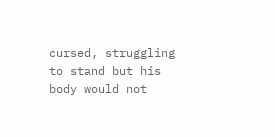cursed, struggling to stand but his body would not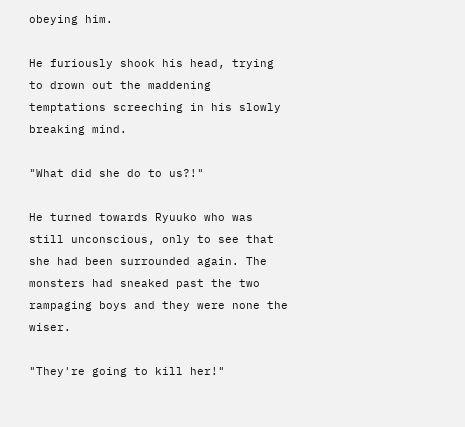obeying him.

He furiously shook his head, trying to drown out the maddening temptations screeching in his slowly breaking mind.

"What did she do to us?!"

He turned towards Ryuuko who was still unconscious, only to see that she had been surrounded again. The monsters had sneaked past the two rampaging boys and they were none the wiser.

"They're going to kill her!"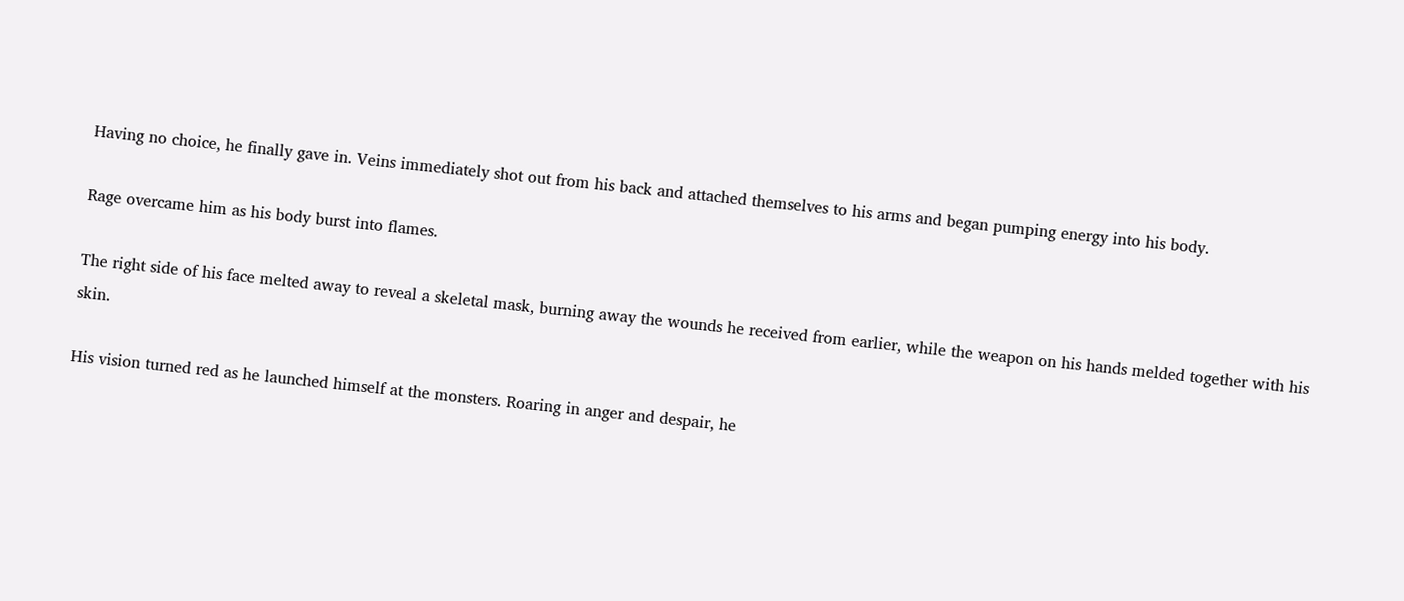Having no choice, he finally gave in. Veins immediately shot out from his back and attached themselves to his arms and began pumping energy into his body.

Rage overcame him as his body burst into flames.

The right side of his face melted away to reveal a skeletal mask, burning away the wounds he received from earlier, while the weapon on his hands melded together with his skin.

His vision turned red as he launched himself at the monsters. Roaring in anger and despair, he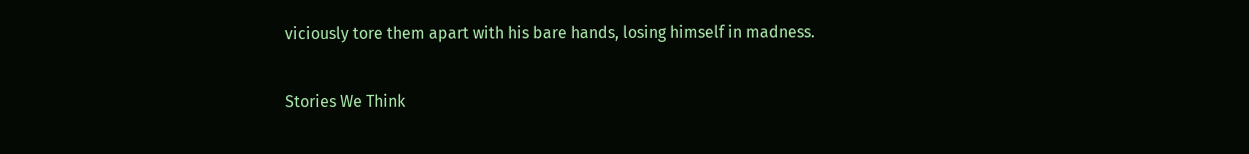viciously tore them apart with his bare hands, losing himself in madness.

Stories We Think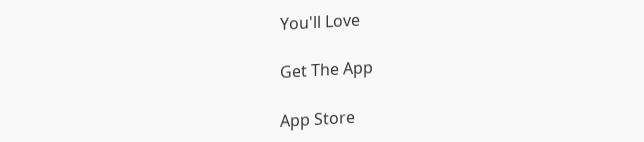You'll Love

Get The App

App Store